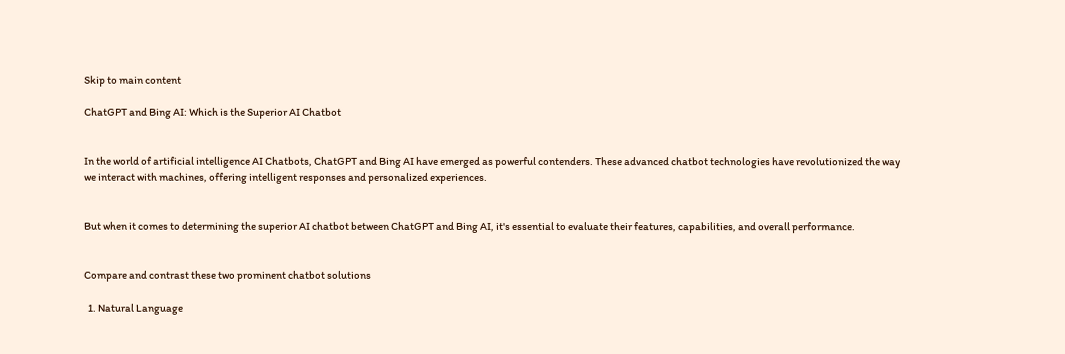Skip to main content

ChatGPT and Bing AI: Which is the Superior AI Chatbot


In the world of artificial intelligence AI Chatbots, ChatGPT and Bing AI have emerged as powerful contenders. These advanced chatbot technologies have revolutionized the way we interact with machines, offering intelligent responses and personalized experiences.


But when it comes to determining the superior AI chatbot between ChatGPT and Bing AI, it's essential to evaluate their features, capabilities, and overall performance.


Compare and contrast these two prominent chatbot solutions

  1. Natural Language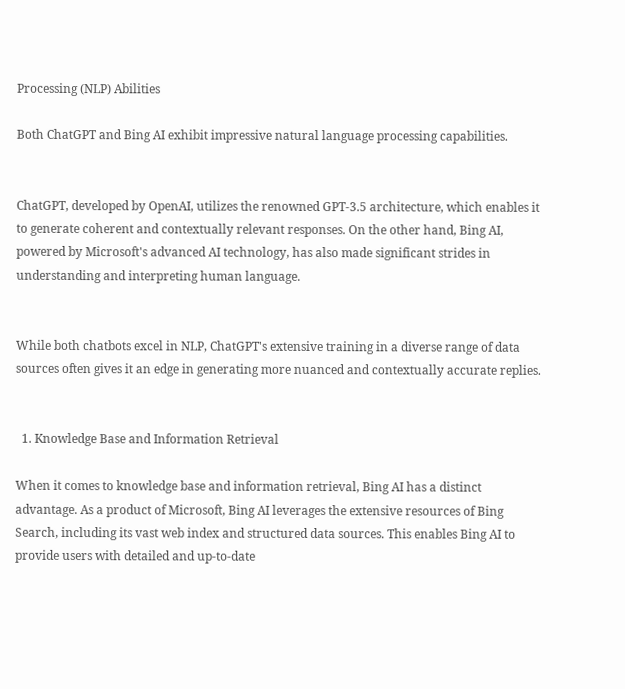Processing (NLP) Abilities

Both ChatGPT and Bing AI exhibit impressive natural language processing capabilities.


ChatGPT, developed by OpenAI, utilizes the renowned GPT-3.5 architecture, which enables it to generate coherent and contextually relevant responses. On the other hand, Bing AI, powered by Microsoft's advanced AI technology, has also made significant strides in understanding and interpreting human language.


While both chatbots excel in NLP, ChatGPT's extensive training in a diverse range of data sources often gives it an edge in generating more nuanced and contextually accurate replies.


  1. Knowledge Base and Information Retrieval

When it comes to knowledge base and information retrieval, Bing AI has a distinct advantage. As a product of Microsoft, Bing AI leverages the extensive resources of Bing Search, including its vast web index and structured data sources. This enables Bing AI to provide users with detailed and up-to-date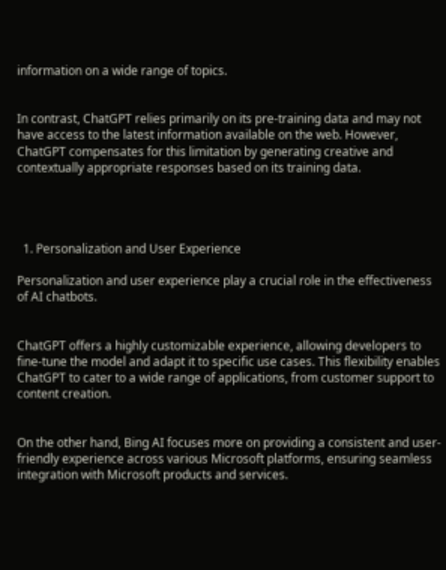information on a wide range of topics.


In contrast, ChatGPT relies primarily on its pre-training data and may not have access to the latest information available on the web. However, ChatGPT compensates for this limitation by generating creative and contextually appropriate responses based on its training data.




  1. Personalization and User Experience

Personalization and user experience play a crucial role in the effectiveness of AI chatbots.


ChatGPT offers a highly customizable experience, allowing developers to fine-tune the model and adapt it to specific use cases. This flexibility enables ChatGPT to cater to a wide range of applications, from customer support to content creation.


On the other hand, Bing AI focuses more on providing a consistent and user-friendly experience across various Microsoft platforms, ensuring seamless integration with Microsoft products and services.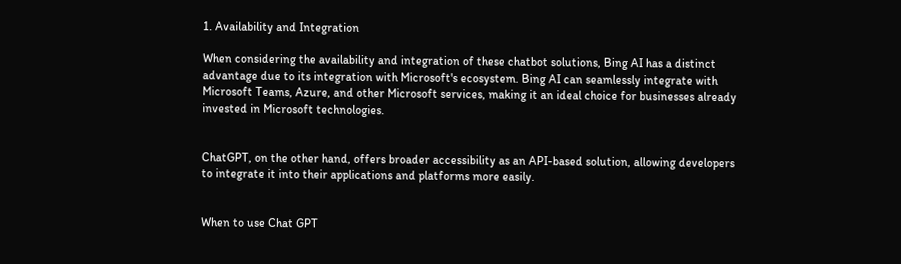1. Availability and Integration

When considering the availability and integration of these chatbot solutions, Bing AI has a distinct advantage due to its integration with Microsoft's ecosystem. Bing AI can seamlessly integrate with Microsoft Teams, Azure, and other Microsoft services, making it an ideal choice for businesses already invested in Microsoft technologies.


ChatGPT, on the other hand, offers broader accessibility as an API-based solution, allowing developers to integrate it into their applications and platforms more easily.


When to use Chat GPT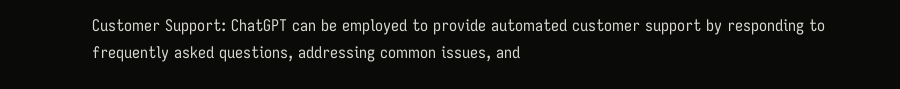Customer Support: ChatGPT can be employed to provide automated customer support by responding to frequently asked questions, addressing common issues, and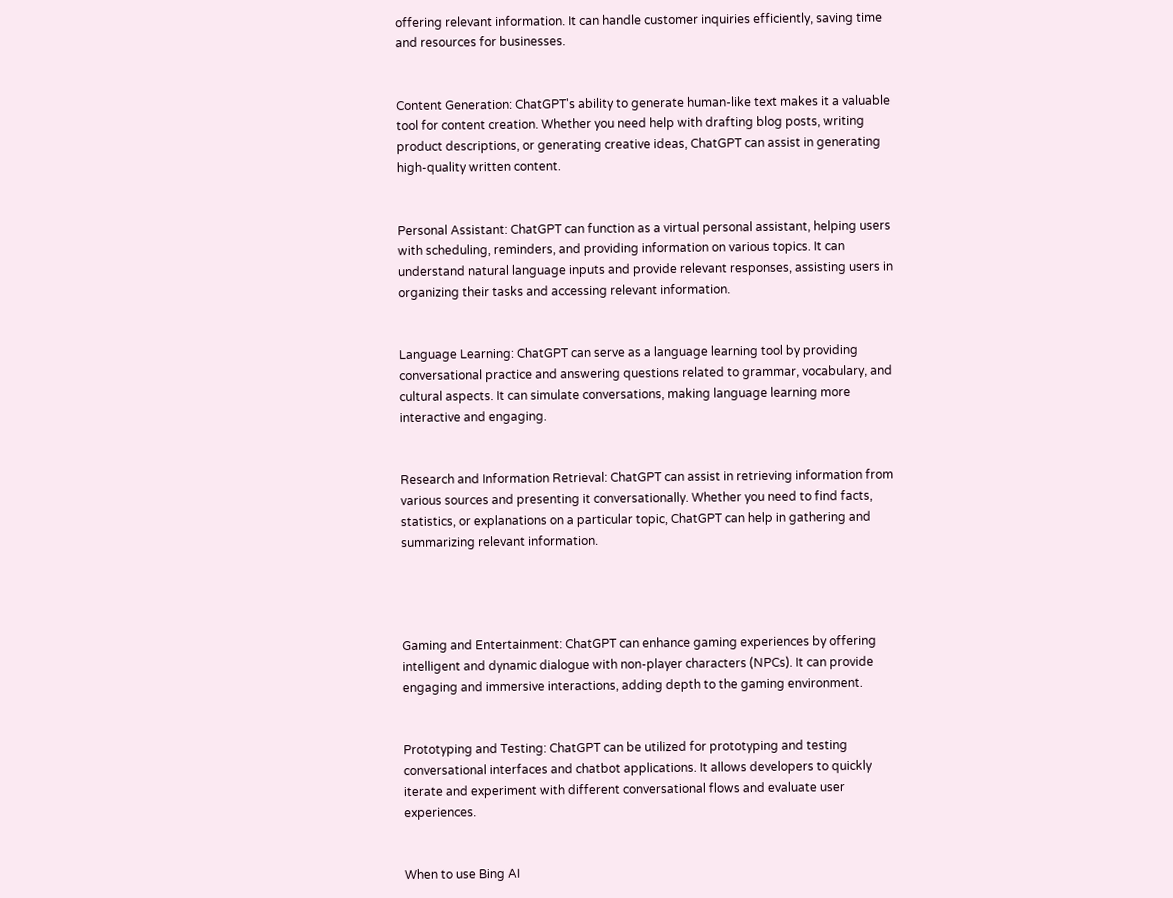offering relevant information. It can handle customer inquiries efficiently, saving time and resources for businesses.


Content Generation: ChatGPT's ability to generate human-like text makes it a valuable tool for content creation. Whether you need help with drafting blog posts, writing product descriptions, or generating creative ideas, ChatGPT can assist in generating high-quality written content.


Personal Assistant: ChatGPT can function as a virtual personal assistant, helping users with scheduling, reminders, and providing information on various topics. It can understand natural language inputs and provide relevant responses, assisting users in organizing their tasks and accessing relevant information.


Language Learning: ChatGPT can serve as a language learning tool by providing conversational practice and answering questions related to grammar, vocabulary, and cultural aspects. It can simulate conversations, making language learning more interactive and engaging.


Research and Information Retrieval: ChatGPT can assist in retrieving information from various sources and presenting it conversationally. Whether you need to find facts, statistics, or explanations on a particular topic, ChatGPT can help in gathering and summarizing relevant information.




Gaming and Entertainment: ChatGPT can enhance gaming experiences by offering intelligent and dynamic dialogue with non-player characters (NPCs). It can provide engaging and immersive interactions, adding depth to the gaming environment.


Prototyping and Testing: ChatGPT can be utilized for prototyping and testing conversational interfaces and chatbot applications. It allows developers to quickly iterate and experiment with different conversational flows and evaluate user experiences.


When to use Bing AI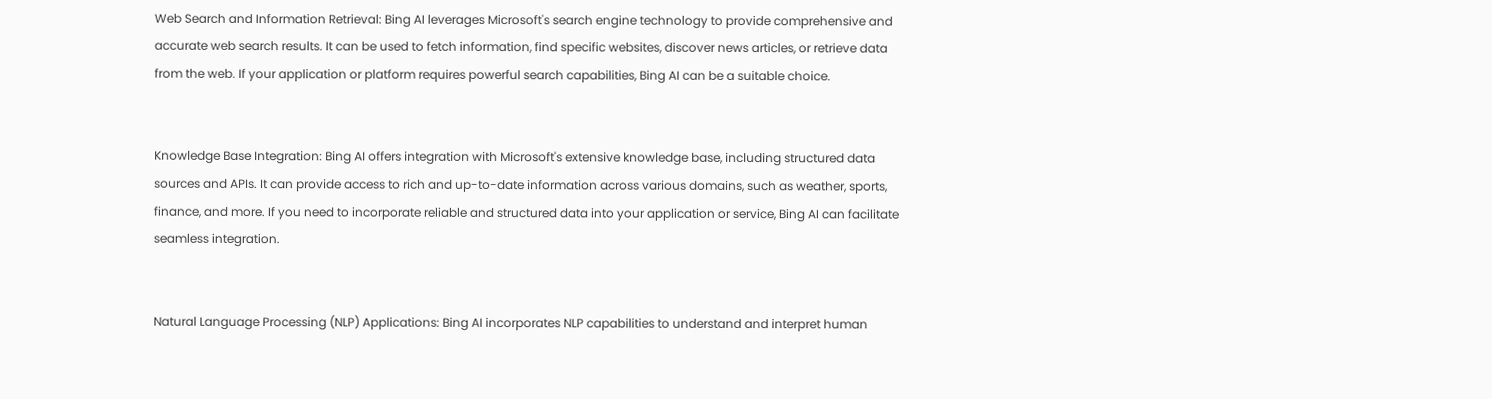Web Search and Information Retrieval: Bing AI leverages Microsoft's search engine technology to provide comprehensive and accurate web search results. It can be used to fetch information, find specific websites, discover news articles, or retrieve data from the web. If your application or platform requires powerful search capabilities, Bing AI can be a suitable choice.


Knowledge Base Integration: Bing AI offers integration with Microsoft's extensive knowledge base, including structured data sources and APIs. It can provide access to rich and up-to-date information across various domains, such as weather, sports, finance, and more. If you need to incorporate reliable and structured data into your application or service, Bing AI can facilitate seamless integration.


Natural Language Processing (NLP) Applications: Bing AI incorporates NLP capabilities to understand and interpret human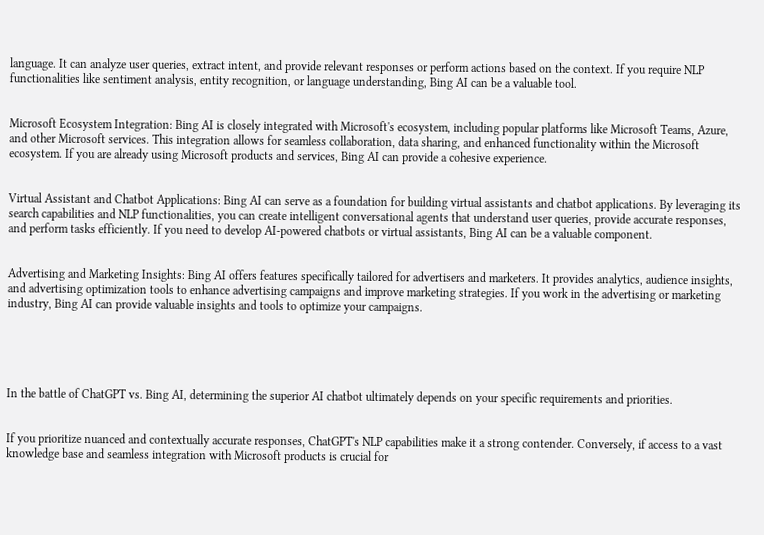language. It can analyze user queries, extract intent, and provide relevant responses or perform actions based on the context. If you require NLP functionalities like sentiment analysis, entity recognition, or language understanding, Bing AI can be a valuable tool.


Microsoft Ecosystem Integration: Bing AI is closely integrated with Microsoft's ecosystem, including popular platforms like Microsoft Teams, Azure, and other Microsoft services. This integration allows for seamless collaboration, data sharing, and enhanced functionality within the Microsoft ecosystem. If you are already using Microsoft products and services, Bing AI can provide a cohesive experience.


Virtual Assistant and Chatbot Applications: Bing AI can serve as a foundation for building virtual assistants and chatbot applications. By leveraging its search capabilities and NLP functionalities, you can create intelligent conversational agents that understand user queries, provide accurate responses, and perform tasks efficiently. If you need to develop AI-powered chatbots or virtual assistants, Bing AI can be a valuable component.


Advertising and Marketing Insights: Bing AI offers features specifically tailored for advertisers and marketers. It provides analytics, audience insights, and advertising optimization tools to enhance advertising campaigns and improve marketing strategies. If you work in the advertising or marketing industry, Bing AI can provide valuable insights and tools to optimize your campaigns.





In the battle of ChatGPT vs. Bing AI, determining the superior AI chatbot ultimately depends on your specific requirements and priorities.


If you prioritize nuanced and contextually accurate responses, ChatGPT's NLP capabilities make it a strong contender. Conversely, if access to a vast knowledge base and seamless integration with Microsoft products is crucial for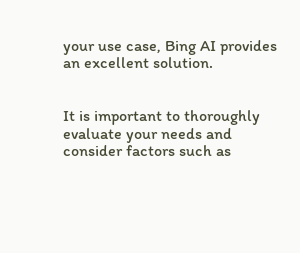your use case, Bing AI provides an excellent solution.


It is important to thoroughly evaluate your needs and consider factors such as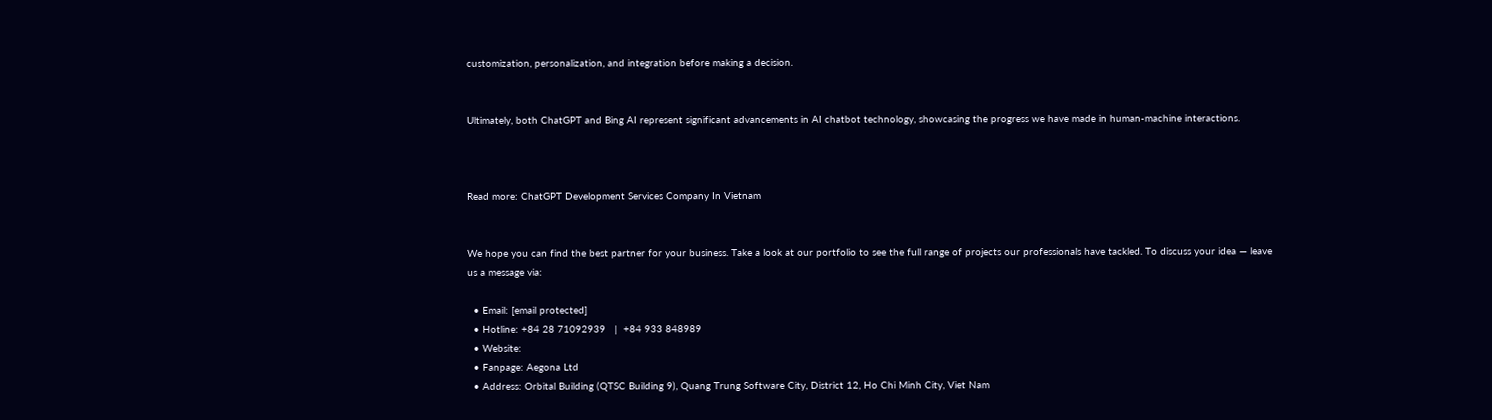customization, personalization, and integration before making a decision.


Ultimately, both ChatGPT and Bing AI represent significant advancements in AI chatbot technology, showcasing the progress we have made in human-machine interactions.



Read more: ChatGPT Development Services Company In Vietnam


We hope you can find the best partner for your business. Take a look at our portfolio to see the full range of projects our professionals have tackled. To discuss your idea — leave us a message via:

  • Email: [email protected]
  • Hotline: +84 28 71092939   |  +84 933 848989
  • Website:
  • Fanpage: Aegona Ltd
  • Address: Orbital Building (QTSC Building 9), Quang Trung Software City, District 12, Ho Chi Minh City, Viet Nam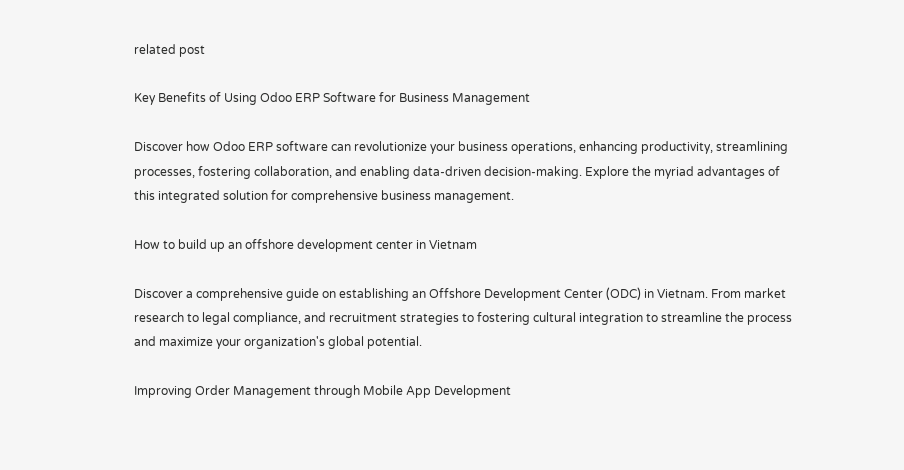related post

Key Benefits of Using Odoo ERP Software for Business Management

Discover how Odoo ERP software can revolutionize your business operations, enhancing productivity, streamlining processes, fostering collaboration, and enabling data-driven decision-making. Explore the myriad advantages of this integrated solution for comprehensive business management.

How to build up an offshore development center in Vietnam

Discover a comprehensive guide on establishing an Offshore Development Center (ODC) in Vietnam. From market research to legal compliance, and recruitment strategies to fostering cultural integration to streamline the process and maximize your organization's global potential.

Improving Order Management through Mobile App Development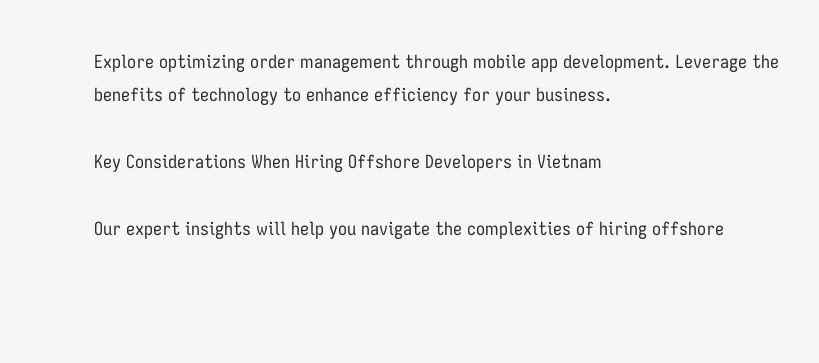Explore optimizing order management through mobile app development. Leverage the benefits of technology to enhance efficiency for your business.

Key Considerations When Hiring Offshore Developers in Vietnam

Our expert insights will help you navigate the complexities of hiring offshore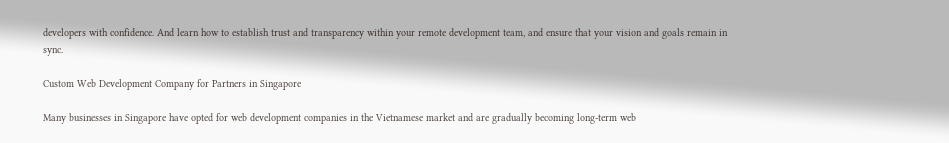developers with confidence. And learn how to establish trust and transparency within your remote development team, and ensure that your vision and goals remain in sync.

Custom Web Development Company for Partners in Singapore

Many businesses in Singapore have opted for web development companies in the Vietnamese market and are gradually becoming long-term web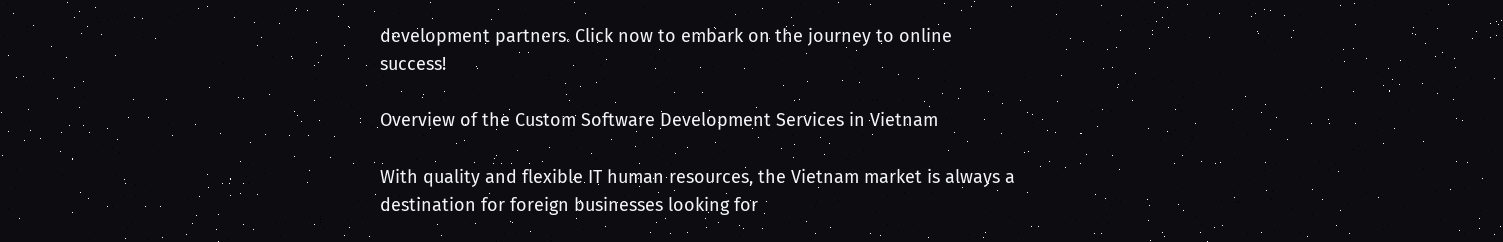development partners. Click now to embark on the journey to online success!

Overview of the Custom Software Development Services in Vietnam

With quality and flexible IT human resources, the Vietnam market is always a destination for foreign businesses looking for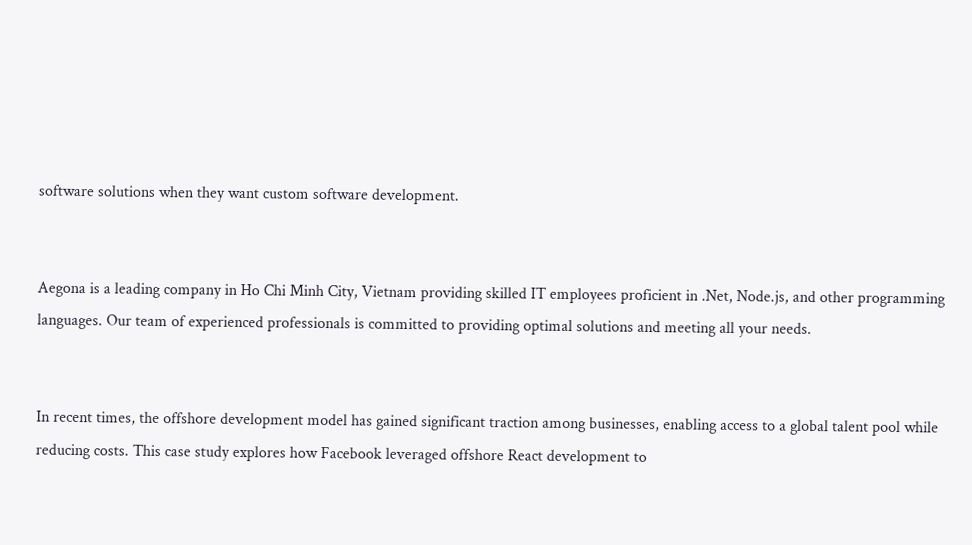software solutions when they want custom software development.


Aegona is a leading company in Ho Chi Minh City, Vietnam providing skilled IT employees proficient in .Net, Node.js, and other programming languages. Our team of experienced professionals is committed to providing optimal solutions and meeting all your needs.


In recent times, the offshore development model has gained significant traction among businesses, enabling access to a global talent pool while reducing costs. This case study explores how Facebook leveraged offshore React development to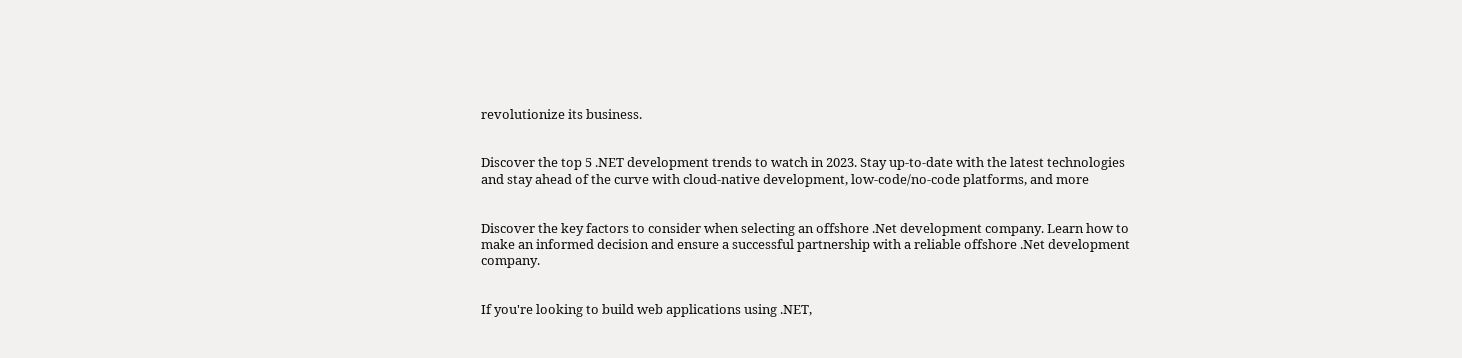revolutionize its business.


Discover the top 5 .NET development trends to watch in 2023. Stay up-to-date with the latest technologies and stay ahead of the curve with cloud-native development, low-code/no-code platforms, and more


Discover the key factors to consider when selecting an offshore .Net development company. Learn how to make an informed decision and ensure a successful partnership with a reliable offshore .Net development company.


If you're looking to build web applications using .NET,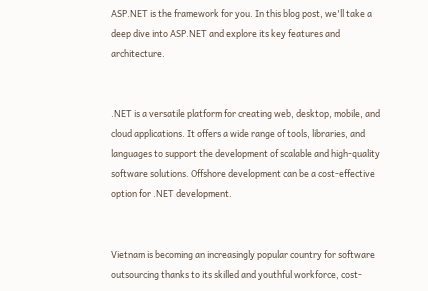ASP.NET is the framework for you. In this blog post, we'll take a deep dive into ASP.NET and explore its key features and architecture.


.NET is a versatile platform for creating web, desktop, mobile, and cloud applications. It offers a wide range of tools, libraries, and languages to support the development of scalable and high-quality software solutions. Offshore development can be a cost-effective option for .NET development.


Vietnam is becoming an increasingly popular country for software outsourcing thanks to its skilled and youthful workforce, cost-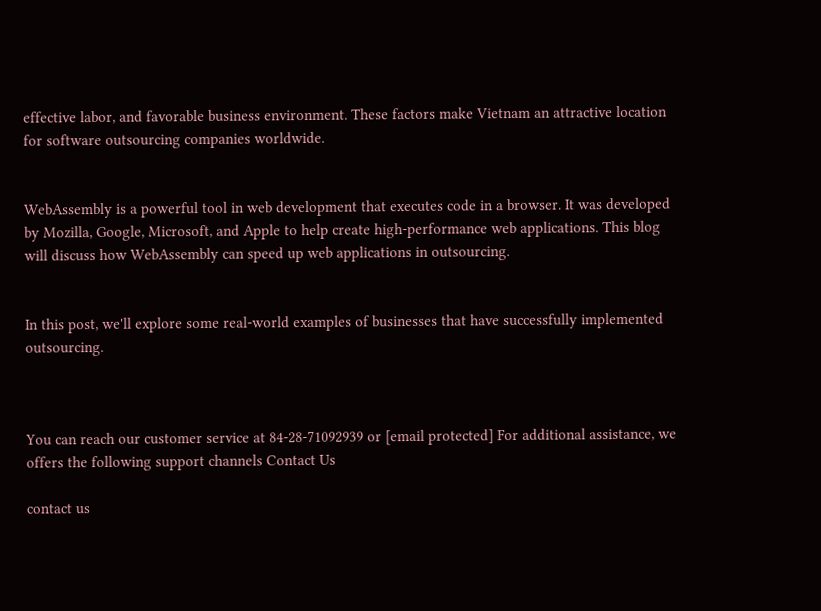effective labor, and favorable business environment. These factors make Vietnam an attractive location for software outsourcing companies worldwide.


WebAssembly is a powerful tool in web development that executes code in a browser. It was developed by Mozilla, Google, Microsoft, and Apple to help create high-performance web applications. This blog will discuss how WebAssembly can speed up web applications in outsourcing.


In this post, we'll explore some real-world examples of businesses that have successfully implemented outsourcing.



You can reach our customer service at 84-28-71092939 or [email protected] For additional assistance, we offers the following support channels Contact Us

contact us